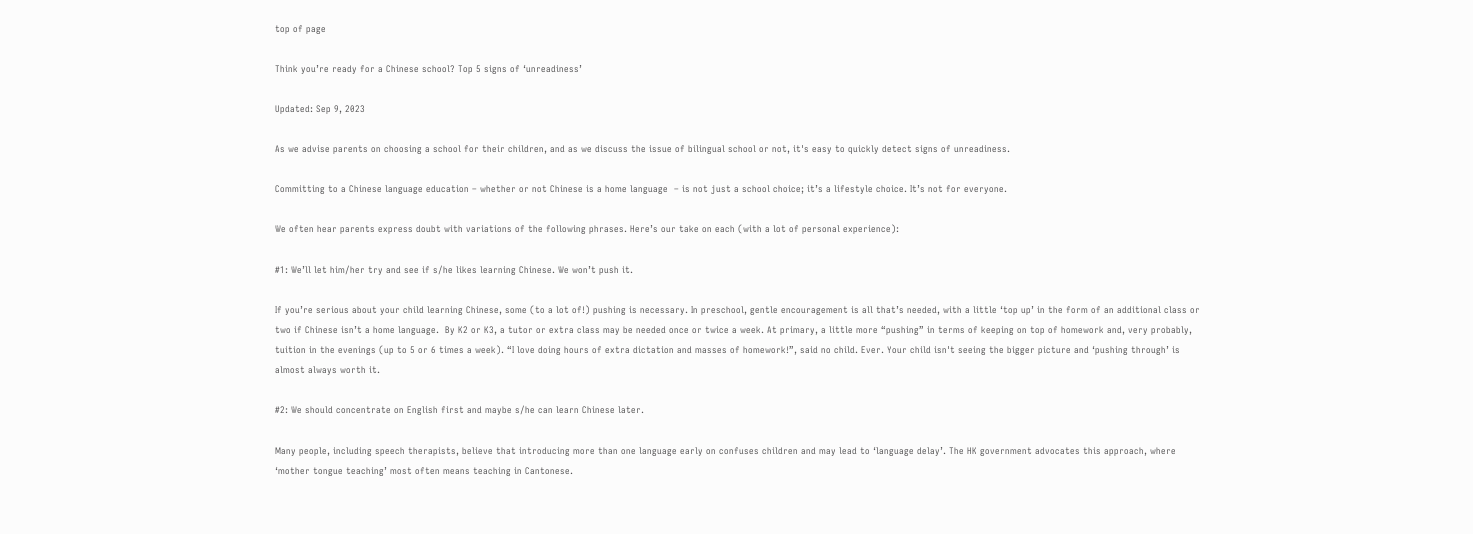top of page

Think you’re ready for a Chinese school? Top 5 signs of ‘unreadiness’

Updated: Sep 9, 2023

As we advise parents on choosing a school for their children, and as we discuss the issue of bilingual school or not, it's easy to quickly detect signs of unreadiness.

Committing to a Chinese language education – whether or not Chinese is a home language  – is not just a school choice; it’s a lifestyle choice. It’s not for everyone.

We often hear parents express doubt with variations of the following phrases. Here’s our take on each (with a lot of personal experience):

#1: We’ll let him/her try and see if s/he likes learning Chinese. We won’t push it.

If you’re serious about your child learning Chinese, some (to a lot of!) pushing is necessary. In preschool, gentle encouragement is all that’s needed, with a little ‘top up’ in the form of an additional class or two if Chinese isn’t a home language.  By K2 or K3, a tutor or extra class may be needed once or twice a week. At primary, a little more “pushing” in terms of keeping on top of homework and, very probably, tuition in the evenings (up to 5 or 6 times a week). “I love doing hours of extra dictation and masses of homework!”, said no child. Ever. Your child isn't seeing the bigger picture and ‘pushing through’ is almost always worth it.

#2: We should concentrate on English first and maybe s/he can learn Chinese later.

Many people, including speech therapists, believe that introducing more than one language early on confuses children and may lead to ‘language delay’. The HK government advocates this approach, where ‘mother tongue teaching’ most often means teaching in Cantonese.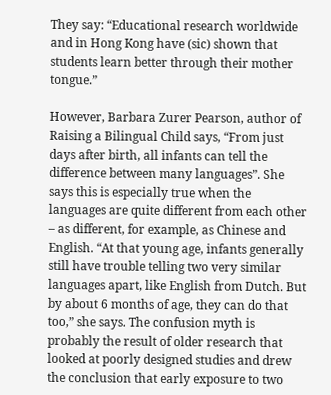They say: “Educational research worldwide and in Hong Kong have (sic) shown that students learn better through their mother tongue.”

However, Barbara Zurer Pearson, author of Raising a Bilingual Child says, “From just days after birth, all infants can tell the difference between many languages”. She says this is especially true when the languages are quite different from each other – as different, for example, as Chinese and English. “At that young age, infants generally still have trouble telling two very similar languages apart, like English from Dutch. But by about 6 months of age, they can do that too,” she says. The confusion myth is probably the result of older research that looked at poorly designed studies and drew the conclusion that early exposure to two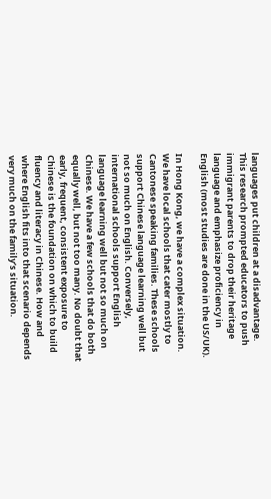languages put children at a disadvantage. This research prompted educators to push immigrant parents to drop their heritage language and emphasize proficiency in English (most studies are done in the US/UK).

In Hong Kong, we have a complex situation. We have local schools that cater mostly to Cantonese speaking families. These schools support Chinese language learning well but not so much on English. Conversely, international schools support English language learning well but not so much on Chinese. We have a few schools that do both equally well, but not too many. No doubt that early, frequent, consistent exposure to Chinese is the foundation on which to build fluency and literacy in Chinese. How and where English fits into that scenario depends very much on the family’s situation.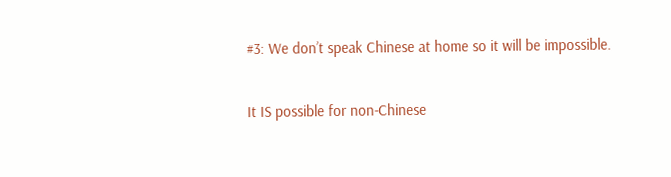#3: We don’t speak Chinese at home so it will be impossible.

It IS possible for non-Chinese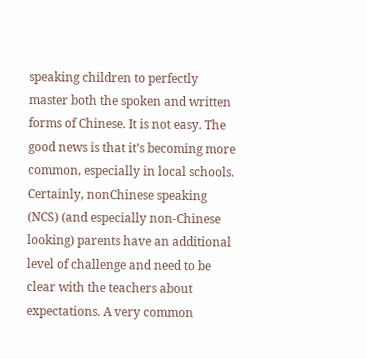speaking children to perfectly master both the spoken and written forms of Chinese. It is not easy. The good news is that it’s becoming more common, especially in local schools. Certainly, nonChinese speaking (NCS) (and especially non-Chinese looking) parents have an additional level of challenge and need to be clear with the teachers about expectations. A very common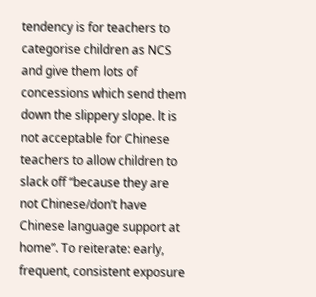tendency is for teachers to categorise children as NCS and give them lots of concessions which send them down the slippery slope. lt is not acceptable for Chinese teachers to allow children to slack off “because they are not Chinese/don’t have Chinese language support at home”. To reiterate: early, frequent, consistent exposure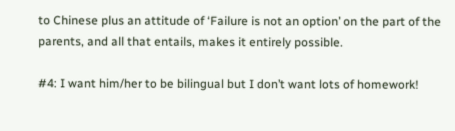to Chinese plus an attitude of ‘Failure is not an option’ on the part of the parents, and all that entails, makes it entirely possible.

#4: I want him/her to be bilingual but I don’t want lots of homework!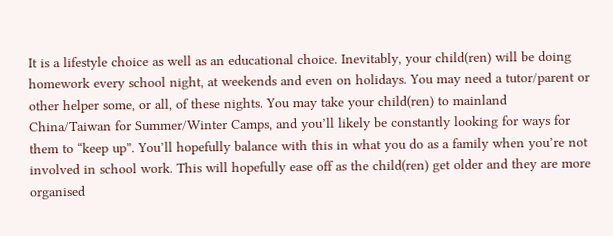It is a lifestyle choice as well as an educational choice. Inevitably, your child(ren) will be doing homework every school night, at weekends and even on holidays. You may need a tutor/parent or other helper some, or all, of these nights. You may take your child(ren) to mainland China/Taiwan for Summer/Winter Camps, and you’ll likely be constantly looking for ways for them to “keep up”. You’ll hopefully balance with this in what you do as a family when you’re not involved in school work. This will hopefully ease off as the child(ren) get older and they are more organised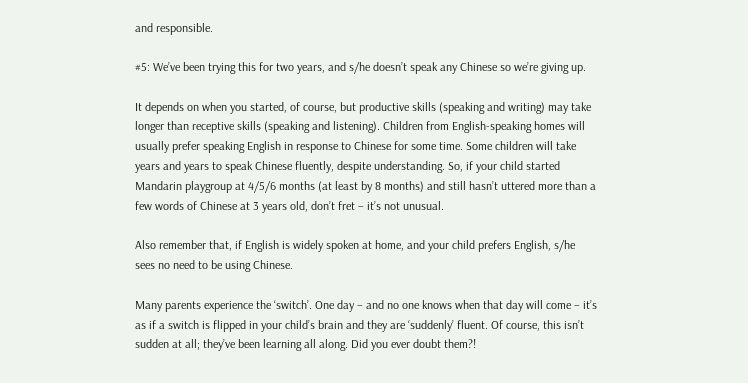and responsible.

#5: We’ve been trying this for two years, and s/he doesn’t speak any Chinese so we’re giving up.

It depends on when you started, of course, but productive skills (speaking and writing) may take longer than receptive skills (speaking and listening). Children from English-speaking homes will usually prefer speaking English in response to Chinese for some time. Some children will take years and years to speak Chinese fluently, despite understanding. So, if your child started Mandarin playgroup at 4/5/6 months (at least by 8 months) and still hasn’t uttered more than a few words of Chinese at 3 years old, don’t fret – it’s not unusual.

Also remember that, if English is widely spoken at home, and your child prefers English, s/he sees no need to be using Chinese.

Many parents experience the ‘switch’. One day – and no one knows when that day will come – it’s as if a switch is flipped in your child’s brain and they are ‘suddenly’ fluent. Of course, this isn’t sudden at all; they’ve been learning all along. Did you ever doubt them?!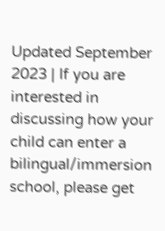Updated September 2023 | If you are interested in discussing how your child can enter a bilingual/immersion school, please get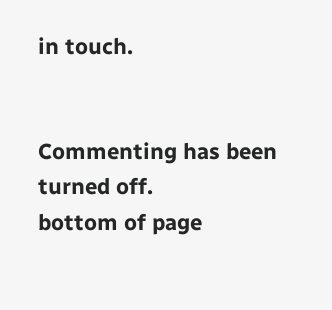in touch.


Commenting has been turned off.
bottom of page